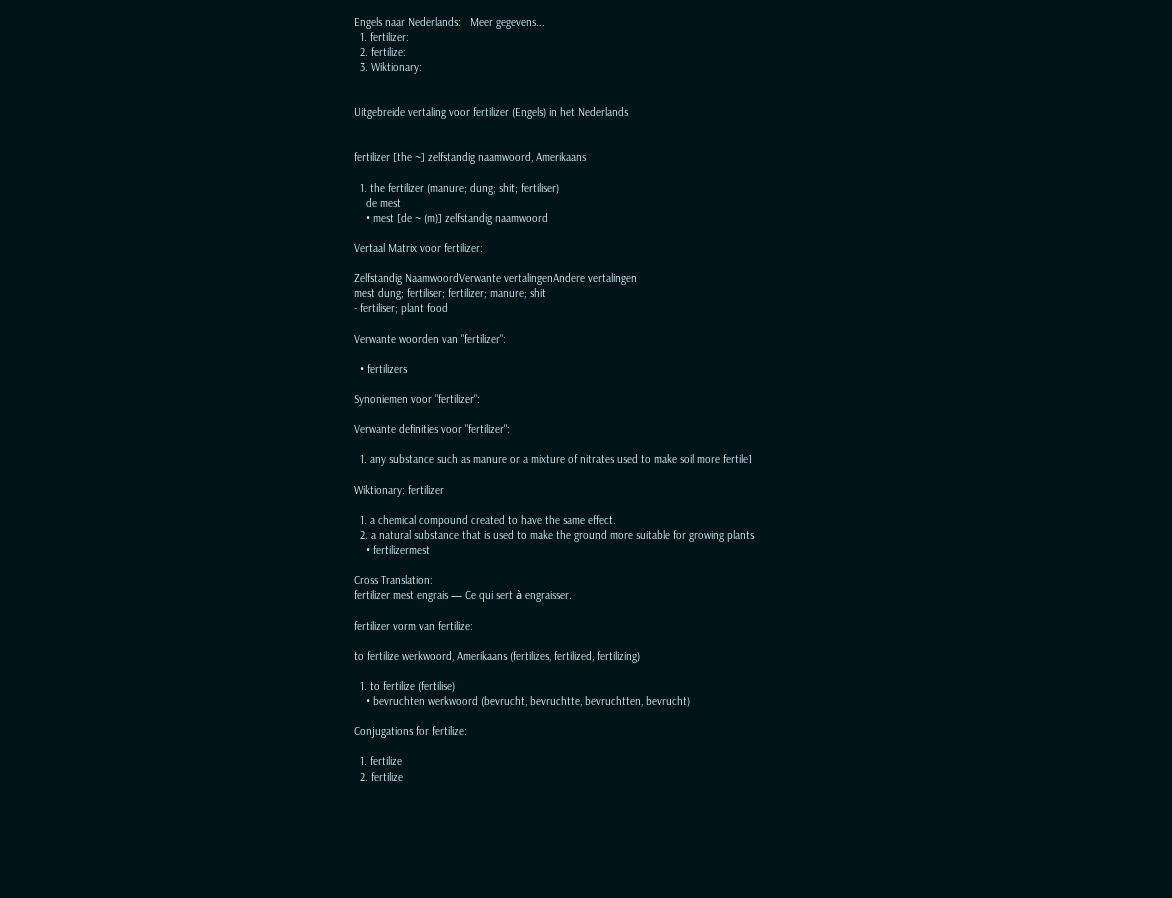Engels naar Nederlands:   Meer gegevens...
  1. fertilizer:
  2. fertilize:
  3. Wiktionary:


Uitgebreide vertaling voor fertilizer (Engels) in het Nederlands


fertilizer [the ~] zelfstandig naamwoord, Amerikaans

  1. the fertilizer (manure; dung; shit; fertiliser)
    de mest
    • mest [de ~ (m)] zelfstandig naamwoord

Vertaal Matrix voor fertilizer:

Zelfstandig NaamwoordVerwante vertalingenAndere vertalingen
mest dung; fertiliser; fertilizer; manure; shit
- fertiliser; plant food

Verwante woorden van "fertilizer":

  • fertilizers

Synoniemen voor "fertilizer":

Verwante definities voor "fertilizer":

  1. any substance such as manure or a mixture of nitrates used to make soil more fertile1

Wiktionary: fertilizer

  1. a chemical compound created to have the same effect.
  2. a natural substance that is used to make the ground more suitable for growing plants
    • fertilizermest

Cross Translation:
fertilizer mest engrais — Ce qui sert à engraisser.

fertilizer vorm van fertilize:

to fertilize werkwoord, Amerikaans (fertilizes, fertilized, fertilizing)

  1. to fertilize (fertilise)
    • bevruchten werkwoord (bevrucht, bevruchtte, bevruchtten, bevrucht)

Conjugations for fertilize:

  1. fertilize
  2. fertilize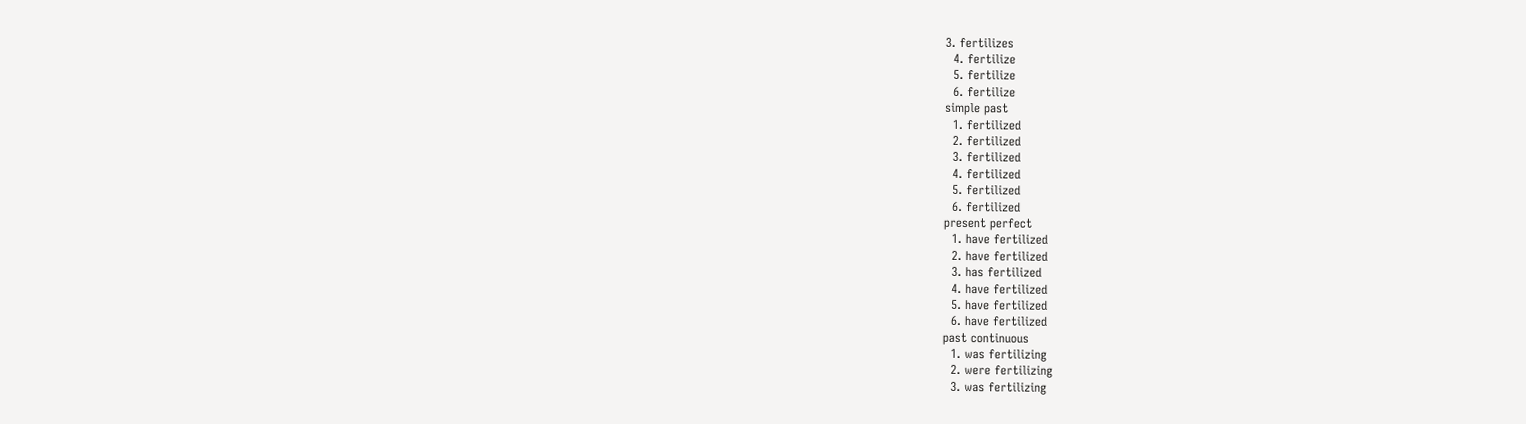3. fertilizes
  4. fertilize
  5. fertilize
  6. fertilize
simple past
  1. fertilized
  2. fertilized
  3. fertilized
  4. fertilized
  5. fertilized
  6. fertilized
present perfect
  1. have fertilized
  2. have fertilized
  3. has fertilized
  4. have fertilized
  5. have fertilized
  6. have fertilized
past continuous
  1. was fertilizing
  2. were fertilizing
  3. was fertilizing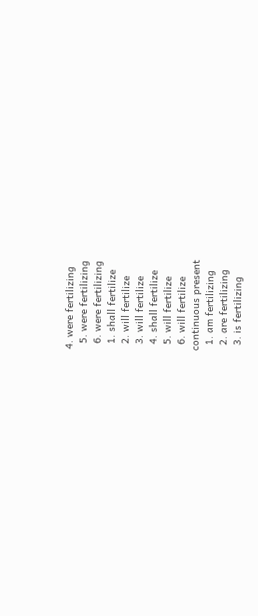4. were fertilizing
  5. were fertilizing
  6. were fertilizing
  1. shall fertilize
  2. will fertilize
  3. will fertilize
  4. shall fertilize
  5. will fertilize
  6. will fertilize
continuous present
  1. am fertilizing
  2. are fertilizing
  3. is fertilizing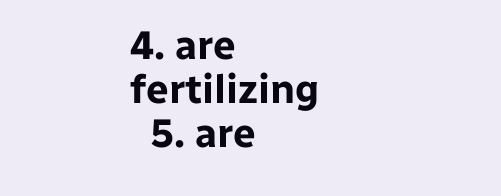4. are fertilizing
  5. are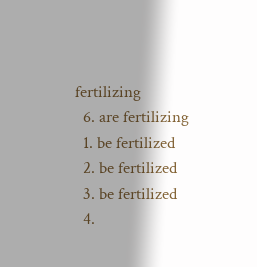fertilizing
  6. are fertilizing
  1. be fertilized
  2. be fertilized
  3. be fertilized
  4.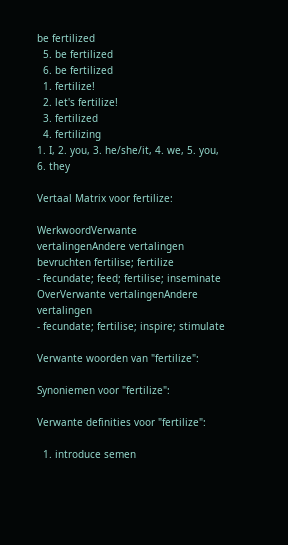be fertilized
  5. be fertilized
  6. be fertilized
  1. fertilize!
  2. let's fertilize!
  3. fertilized
  4. fertilizing
1. I, 2. you, 3. he/she/it, 4. we, 5. you, 6. they

Vertaal Matrix voor fertilize:

WerkwoordVerwante vertalingenAndere vertalingen
bevruchten fertilise; fertilize
- fecundate; feed; fertilise; inseminate
OverVerwante vertalingenAndere vertalingen
- fecundate; fertilise; inspire; stimulate

Verwante woorden van "fertilize":

Synoniemen voor "fertilize":

Verwante definities voor "fertilize":

  1. introduce semen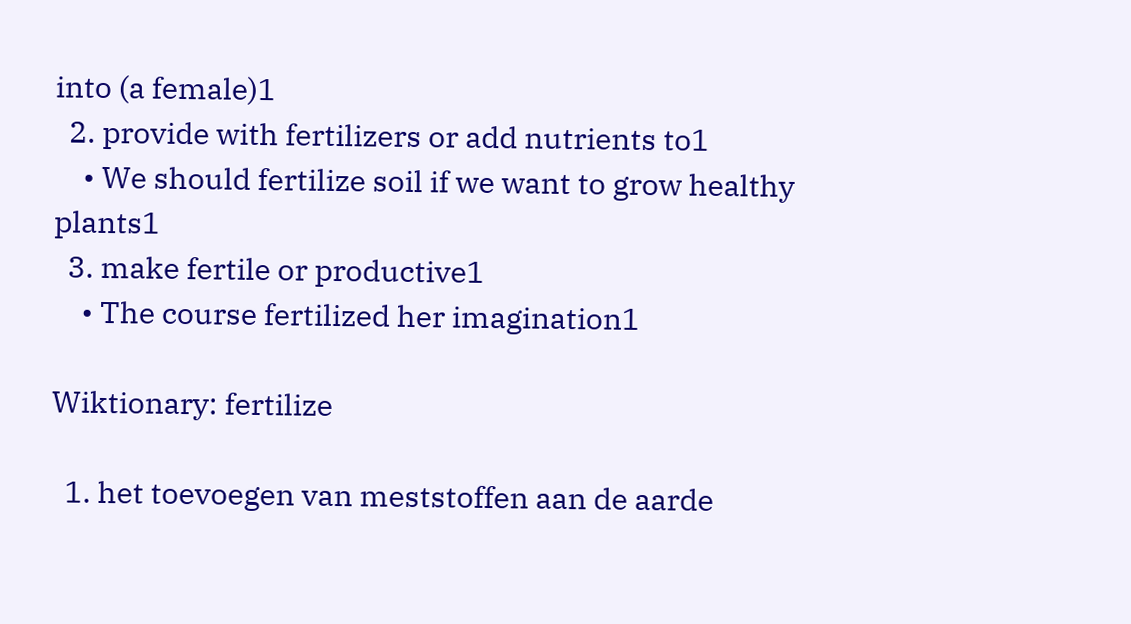into (a female)1
  2. provide with fertilizers or add nutrients to1
    • We should fertilize soil if we want to grow healthy plants1
  3. make fertile or productive1
    • The course fertilized her imagination1

Wiktionary: fertilize

  1. het toevoegen van meststoffen aan de aarde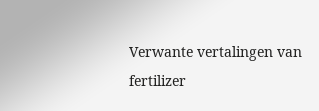Verwante vertalingen van fertilizer